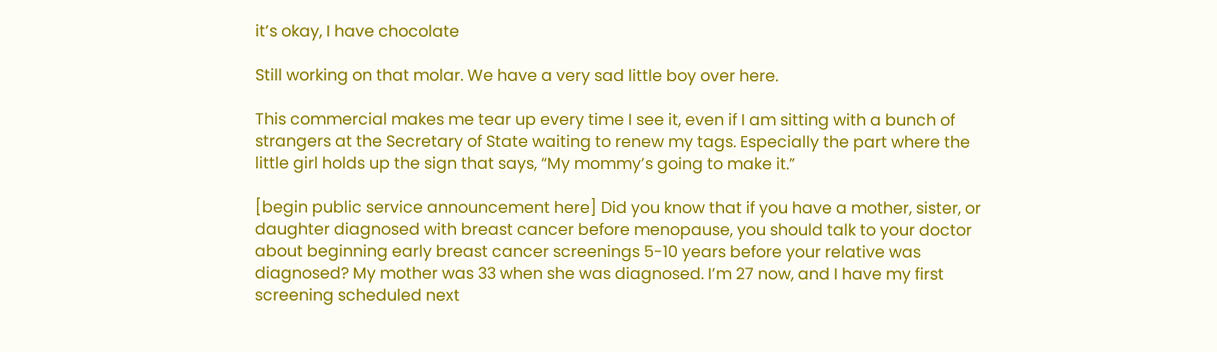it’s okay, I have chocolate

Still working on that molar. We have a very sad little boy over here.

This commercial makes me tear up every time I see it, even if I am sitting with a bunch of strangers at the Secretary of State waiting to renew my tags. Especially the part where the little girl holds up the sign that says, “My mommy’s going to make it.”

[begin public service announcement here] Did you know that if you have a mother, sister, or daughter diagnosed with breast cancer before menopause, you should talk to your doctor about beginning early breast cancer screenings 5-10 years before your relative was diagnosed? My mother was 33 when she was diagnosed. I’m 27 now, and I have my first screening scheduled next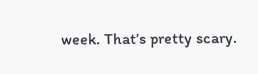week. That’s pretty scary.